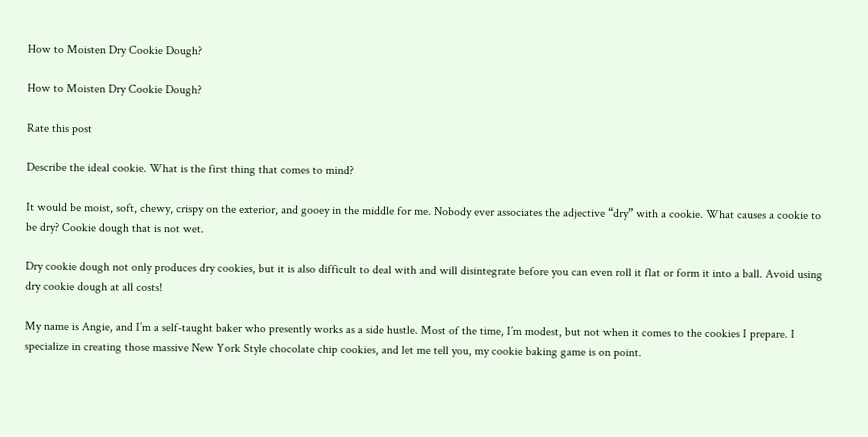How to Moisten Dry Cookie Dough?

How to Moisten Dry Cookie Dough?

Rate this post

Describe the ideal cookie. What is the first thing that comes to mind?

It would be moist, soft, chewy, crispy on the exterior, and gooey in the middle for me. Nobody ever associates the adjective “dry” with a cookie. What causes a cookie to be dry? Cookie dough that is not wet.

Dry cookie dough not only produces dry cookies, but it is also difficult to deal with and will disintegrate before you can even roll it flat or form it into a ball. Avoid using dry cookie dough at all costs!

My name is Angie, and I’m a self-taught baker who presently works as a side hustle. Most of the time, I’m modest, but not when it comes to the cookies I prepare. I specialize in creating those massive New York Style chocolate chip cookies, and let me tell you, my cookie baking game is on point.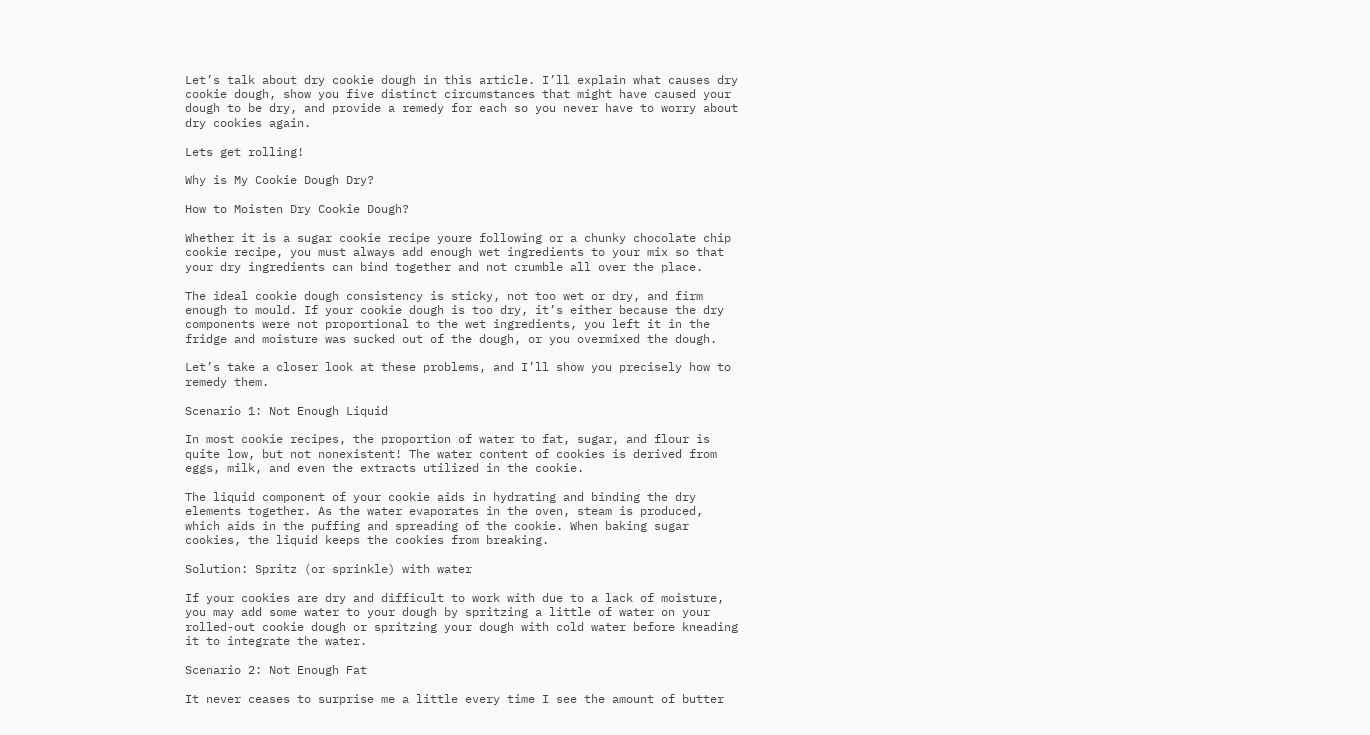Let’s talk about dry cookie dough in this article. I’ll explain what causes dry cookie dough, show you five distinct circumstances that might have caused your dough to be dry, and provide a remedy for each so you never have to worry about dry cookies again.

Lets get rolling!

Why is My Cookie Dough Dry?

How to Moisten Dry Cookie Dough?

Whether it is a sugar cookie recipe youre following or a chunky chocolate chip cookie recipe, you must always add enough wet ingredients to your mix so that your dry ingredients can bind together and not crumble all over the place.

The ideal cookie dough consistency is sticky, not too wet or dry, and firm enough to mould. If your cookie dough is too dry, it’s either because the dry components were not proportional to the wet ingredients, you left it in the fridge and moisture was sucked out of the dough, or you overmixed the dough.

Let’s take a closer look at these problems, and I’ll show you precisely how to remedy them.

Scenario 1: Not Enough Liquid

In most cookie recipes, the proportion of water to fat, sugar, and flour is quite low, but not nonexistent! The water content of cookies is derived from eggs, milk, and even the extracts utilized in the cookie.

The liquid component of your cookie aids in hydrating and binding the dry elements together. As the water evaporates in the oven, steam is produced, which aids in the puffing and spreading of the cookie. When baking sugar cookies, the liquid keeps the cookies from breaking.

Solution: Spritz (or sprinkle) with water

If your cookies are dry and difficult to work with due to a lack of moisture, you may add some water to your dough by spritzing a little of water on your rolled-out cookie dough or spritzing your dough with cold water before kneading it to integrate the water.

Scenario 2: Not Enough Fat

It never ceases to surprise me a little every time I see the amount of butter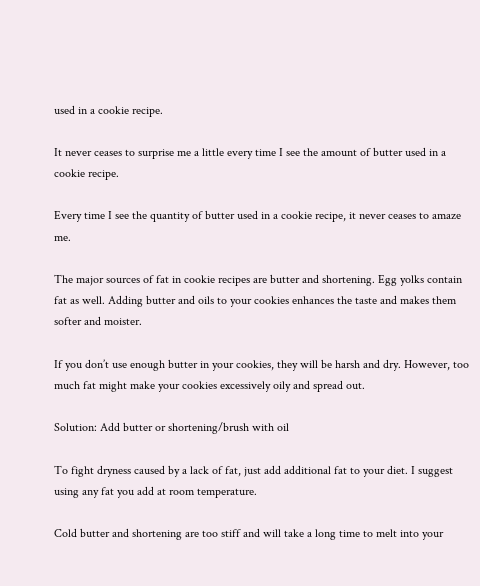used in a cookie recipe.

It never ceases to surprise me a little every time I see the amount of butter used in a cookie recipe.

Every time I see the quantity of butter used in a cookie recipe, it never ceases to amaze me.

The major sources of fat in cookie recipes are butter and shortening. Egg yolks contain fat as well. Adding butter and oils to your cookies enhances the taste and makes them softer and moister.

If you don’t use enough butter in your cookies, they will be harsh and dry. However, too much fat might make your cookies excessively oily and spread out.

Solution: Add butter or shortening/brush with oil

To fight dryness caused by a lack of fat, just add additional fat to your diet. I suggest using any fat you add at room temperature.

Cold butter and shortening are too stiff and will take a long time to melt into your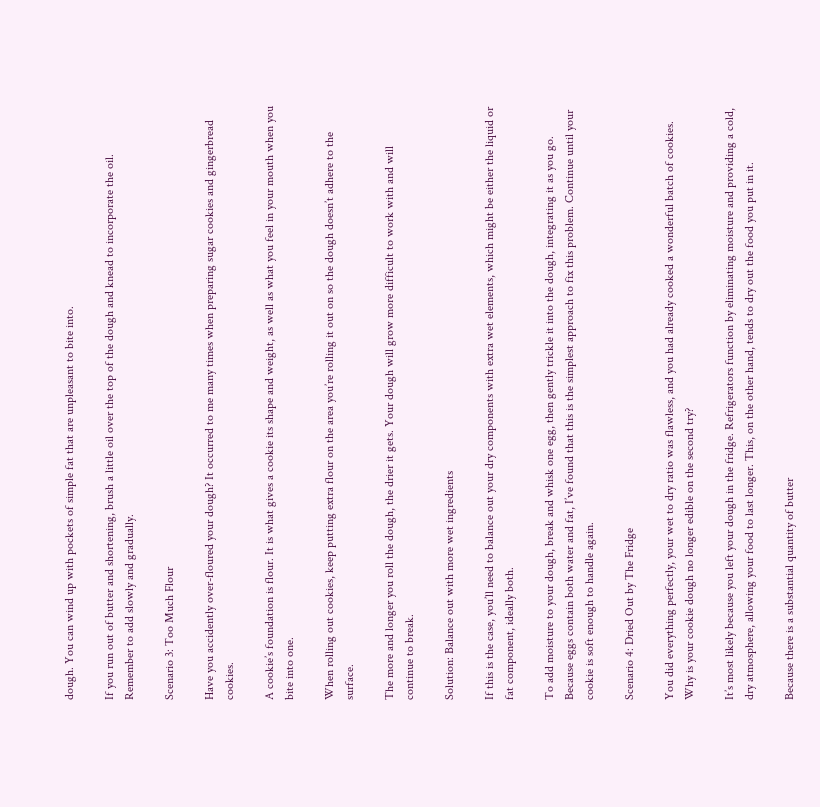dough. You can wind up with pockets of simple fat that are unpleasant to bite into.

If you run out of butter and shortening, brush a little oil over the top of the dough and knead to incorporate the oil. Remember to add slowly and gradually.

Scenario 3: Too Much Flour

Have you accidently over-floured your dough? It occurred to me many times when preparing sugar cookies and gingerbread cookies.

A cookie’s foundation is flour. It is what gives a cookie its shape and weight, as well as what you feel in your mouth when you bite into one.

When rolling out cookies, keep putting extra flour on the area you’re rolling it out on so the dough doesn’t adhere to the surface.

The more and longer you roll the dough, the drier it gets. Your dough will grow more difficult to work with and will continue to break.

Solution: Balance out with more wet ingredients

If this is the case, you’ll need to balance out your dry components with extra wet elements, which might be either the liquid or fat component, ideally both.

To add moisture to your dough, break and whisk one egg, then gently trickle it into the dough, integrating it as you go. Because eggs contain both water and fat, I’ve found that this is the simplest approach to fix this problem. Continue until your cookie is soft enough to handle again.

Scenario 4: Dried Out by The Fridge

You did everything perfectly, your wet to dry ratio was flawless, and you had already cooked a wonderful batch of cookies. Why is your cookie dough no longer edible on the second try?

It’s most likely because you left your dough in the fridge. Refrigerators function by eliminating moisture and providing a cold, dry atmosphere, allowing your food to last longer. This, on the other hand, tends to dry out the food you put in it.

Because there is a substantial quantity of butter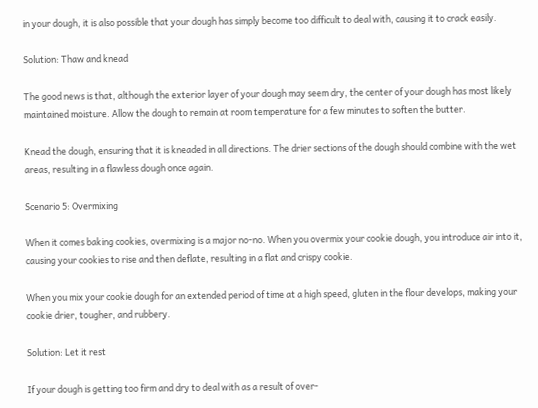in your dough, it is also possible that your dough has simply become too difficult to deal with, causing it to crack easily.

Solution: Thaw and knead

The good news is that, although the exterior layer of your dough may seem dry, the center of your dough has most likely maintained moisture. Allow the dough to remain at room temperature for a few minutes to soften the butter.

Knead the dough, ensuring that it is kneaded in all directions. The drier sections of the dough should combine with the wet areas, resulting in a flawless dough once again.

Scenario 5: Overmixing

When it comes baking cookies, overmixing is a major no-no. When you overmix your cookie dough, you introduce air into it, causing your cookies to rise and then deflate, resulting in a flat and crispy cookie.

When you mix your cookie dough for an extended period of time at a high speed, gluten in the flour develops, making your cookie drier, tougher, and rubbery.

Solution: Let it rest

If your dough is getting too firm and dry to deal with as a result of over-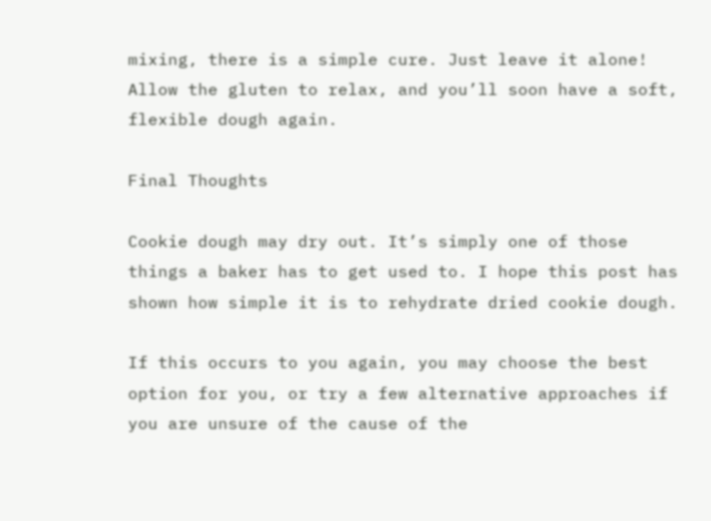mixing, there is a simple cure. Just leave it alone! Allow the gluten to relax, and you’ll soon have a soft, flexible dough again.

Final Thoughts

Cookie dough may dry out. It’s simply one of those things a baker has to get used to. I hope this post has shown how simple it is to rehydrate dried cookie dough.

If this occurs to you again, you may choose the best option for you, or try a few alternative approaches if you are unsure of the cause of the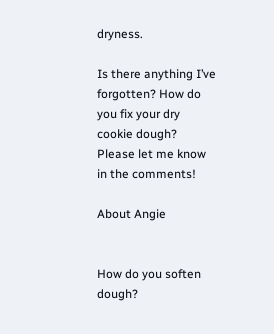dryness.

Is there anything I’ve forgotten? How do you fix your dry cookie dough? Please let me know in the comments!

About Angie


How do you soften dough?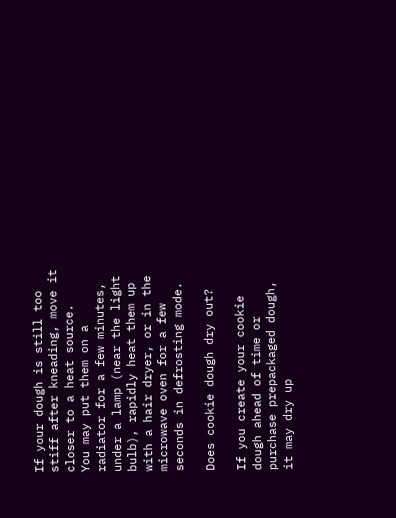If your dough is still too stiff after kneading, move it closer to a heat source.
You may put them on a radiator for a few minutes, under a lamp (near the light bulb), rapidly heat them up with a hair dryer, or in the microwave oven for a few seconds in defrosting mode.

Does cookie dough dry out?

If you create your cookie dough ahead of time or purchase prepackaged dough, it may dry up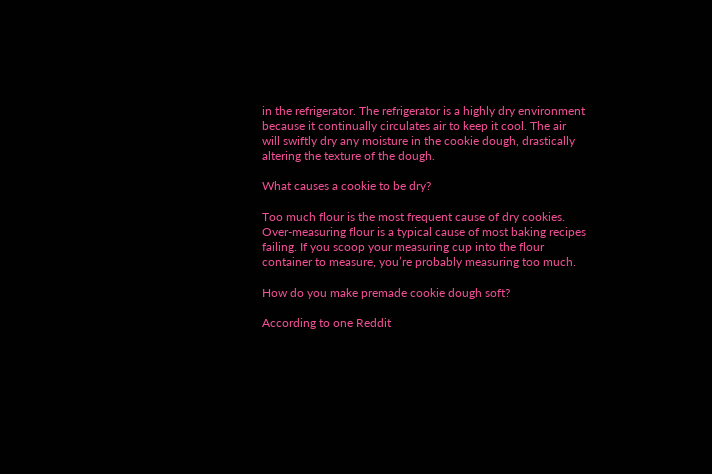in the refrigerator. The refrigerator is a highly dry environment because it continually circulates air to keep it cool. The air will swiftly dry any moisture in the cookie dough, drastically altering the texture of the dough.

What causes a cookie to be dry?

Too much flour is the most frequent cause of dry cookies. Over-measuring flour is a typical cause of most baking recipes failing. If you scoop your measuring cup into the flour container to measure, you’re probably measuring too much.

How do you make premade cookie dough soft?

According to one Reddit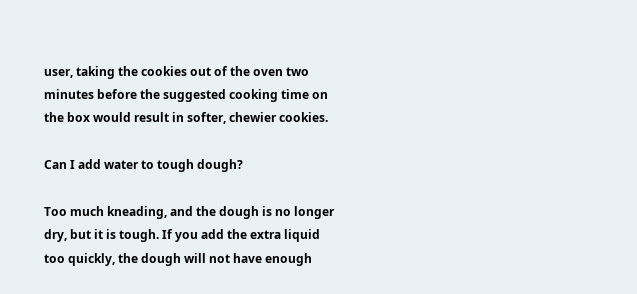user, taking the cookies out of the oven two minutes before the suggested cooking time on the box would result in softer, chewier cookies.

Can I add water to tough dough?

Too much kneading, and the dough is no longer dry, but it is tough. If you add the extra liquid too quickly, the dough will not have enough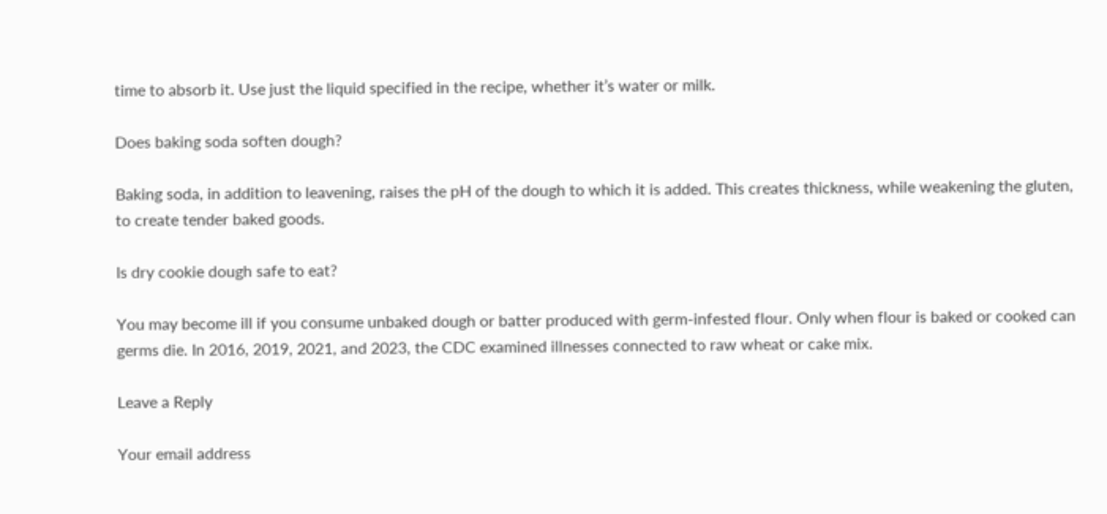time to absorb it. Use just the liquid specified in the recipe, whether it’s water or milk.

Does baking soda soften dough?

Baking soda, in addition to leavening, raises the pH of the dough to which it is added. This creates thickness, while weakening the gluten, to create tender baked goods.

Is dry cookie dough safe to eat?

You may become ill if you consume unbaked dough or batter produced with germ-infested flour. Only when flour is baked or cooked can germs die. In 2016, 2019, 2021, and 2023, the CDC examined illnesses connected to raw wheat or cake mix.

Leave a Reply

Your email address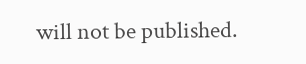will not be published.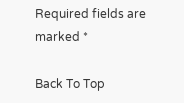Required fields are marked *

Back To Top